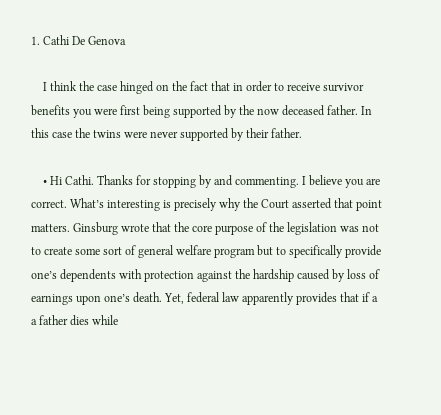1. Cathi De Genova

    I think the case hinged on the fact that in order to receive survivor benefits you were first being supported by the now deceased father. In this case the twins were never supported by their father.

    • Hi Cathi. Thanks for stopping by and commenting. I believe you are correct. What’s interesting is precisely why the Court asserted that point matters. Ginsburg wrote that the core purpose of the legislation was not to create some sort of general welfare program but to specifically provide one’s dependents with protection against the hardship caused by loss of earnings upon one’s death. Yet, federal law apparently provides that if a a father dies while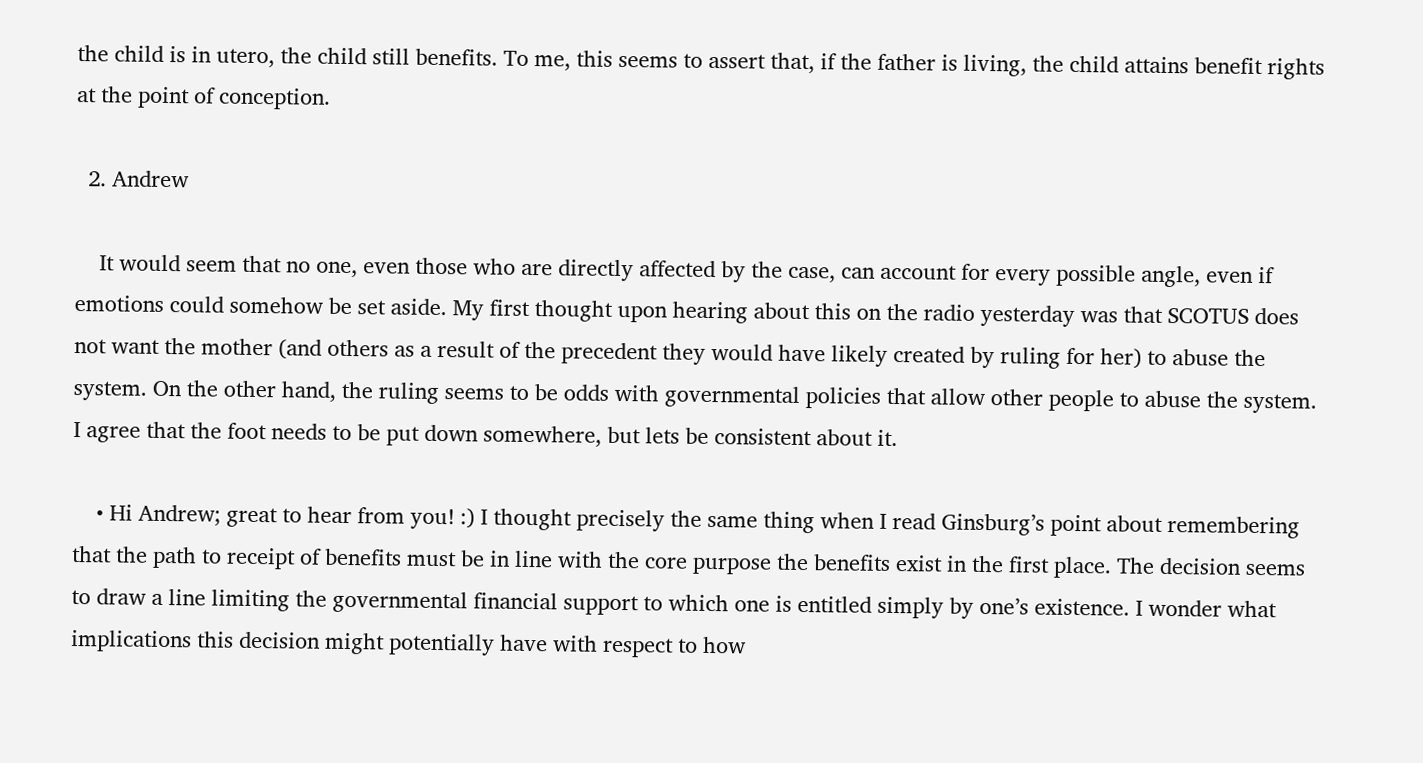the child is in utero, the child still benefits. To me, this seems to assert that, if the father is living, the child attains benefit rights at the point of conception.

  2. Andrew

    It would seem that no one, even those who are directly affected by the case, can account for every possible angle, even if emotions could somehow be set aside. My first thought upon hearing about this on the radio yesterday was that SCOTUS does not want the mother (and others as a result of the precedent they would have likely created by ruling for her) to abuse the system. On the other hand, the ruling seems to be odds with governmental policies that allow other people to abuse the system. I agree that the foot needs to be put down somewhere, but lets be consistent about it.

    • Hi Andrew; great to hear from you! :) I thought precisely the same thing when I read Ginsburg’s point about remembering that the path to receipt of benefits must be in line with the core purpose the benefits exist in the first place. The decision seems to draw a line limiting the governmental financial support to which one is entitled simply by one’s existence. I wonder what implications this decision might potentially have with respect to how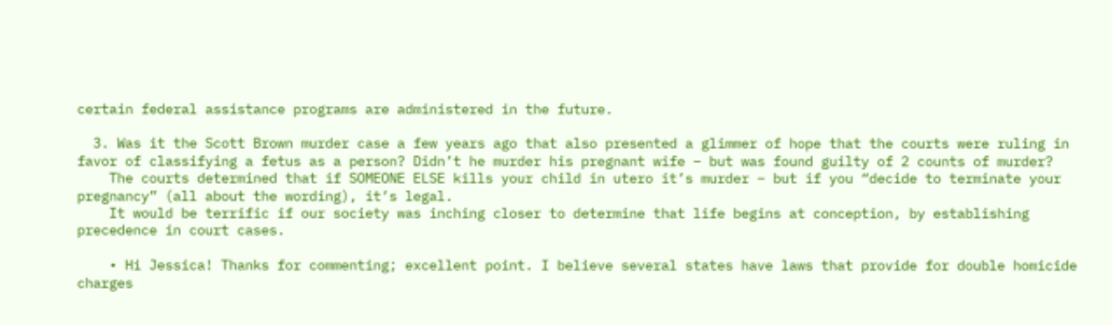certain federal assistance programs are administered in the future.

  3. Was it the Scott Brown murder case a few years ago that also presented a glimmer of hope that the courts were ruling in favor of classifying a fetus as a person? Didn’t he murder his pregnant wife – but was found guilty of 2 counts of murder?
    The courts determined that if SOMEONE ELSE kills your child in utero it’s murder – but if you “decide to terminate your pregnancy” (all about the wording), it’s legal.
    It would be terrific if our society was inching closer to determine that life begins at conception, by establishing precedence in court cases.

    • Hi Jessica! Thanks for commenting; excellent point. I believe several states have laws that provide for double homicide charges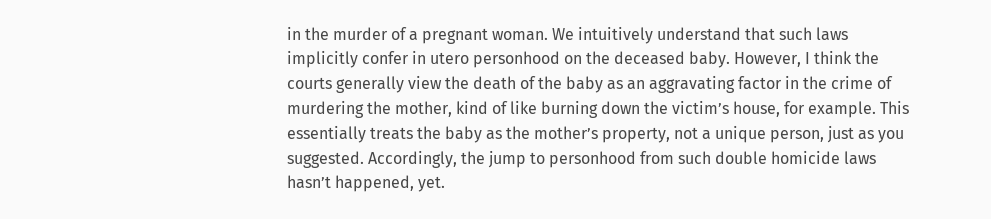in the murder of a pregnant woman. We intuitively understand that such laws implicitly confer in utero personhood on the deceased baby. However, I think the courts generally view the death of the baby as an aggravating factor in the crime of murdering the mother, kind of like burning down the victim’s house, for example. This essentially treats the baby as the mother’s property, not a unique person, just as you suggested. Accordingly, the jump to personhood from such double homicide laws hasn’t happened, yet.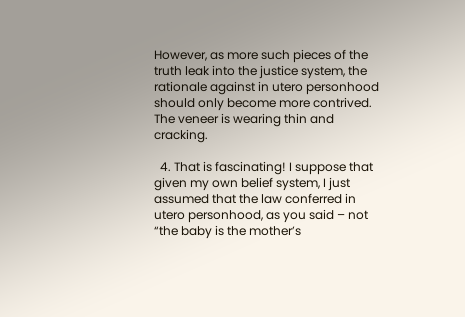However, as more such pieces of the truth leak into the justice system, the rationale against in utero personhood should only become more contrived. The veneer is wearing thin and cracking.

  4. That is fascinating! I suppose that given my own belief system, I just assumed that the law conferred in utero personhood, as you said – not “the baby is the mother’s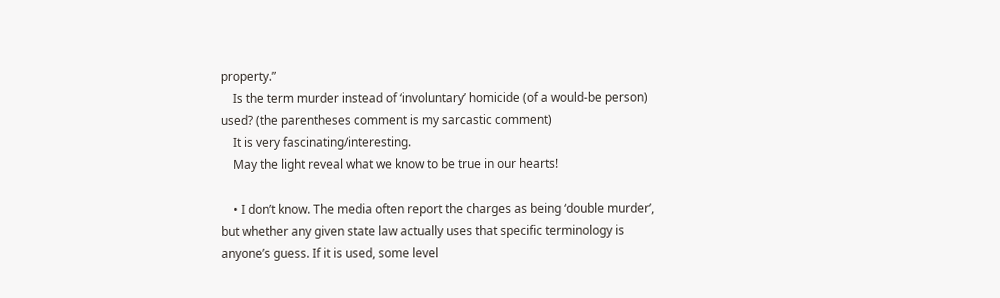property.”
    Is the term murder instead of ‘involuntary’ homicide (of a would-be person) used? (the parentheses comment is my sarcastic comment)
    It is very fascinating/interesting.
    May the light reveal what we know to be true in our hearts!

    • I don’t know. The media often report the charges as being ‘double murder’, but whether any given state law actually uses that specific terminology is anyone’s guess. If it is used, some level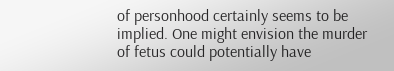of personhood certainly seems to be implied. One might envision the murder of fetus could potentially have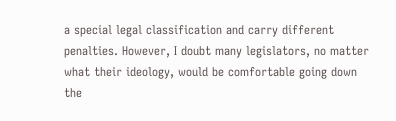a special legal classification and carry different penalties. However, I doubt many legislators, no matter what their ideology, would be comfortable going down the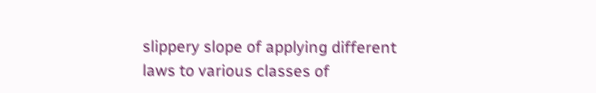slippery slope of applying different laws to various classes of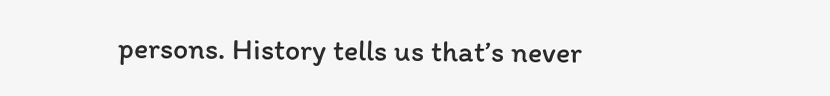persons. History tells us that’s never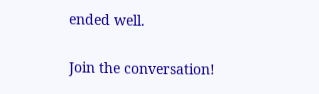ended well.

Join the conversation!